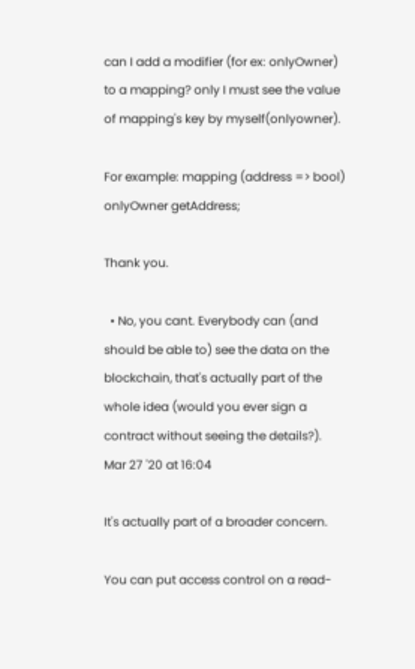can I add a modifier (for ex: onlyOwner) to a mapping? only I must see the value of mapping's key by myself(onlyowner).

For example: mapping (address => bool) onlyOwner getAddress;

Thank you.

  • No, you cant. Everybody can (and should be able to) see the data on the blockchain, that's actually part of the whole idea (would you ever sign a contract without seeing the details?). Mar 27 '20 at 16:04

It's actually part of a broader concern.

You can put access control on a read-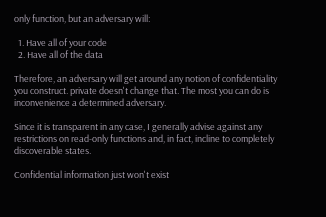only function, but an adversary will:

  1. Have all of your code
  2. Have all of the data

Therefore, an adversary will get around any notion of confidentiality you construct. private doesn't change that. The most you can do is inconvenience a determined adversary.

Since it is transparent in any case, I generally advise against any restrictions on read-only functions and, in fact, incline to completely discoverable states.

Confidential information just won't exist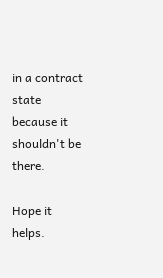in a contract state because it shouldn't be there.

Hope it helps.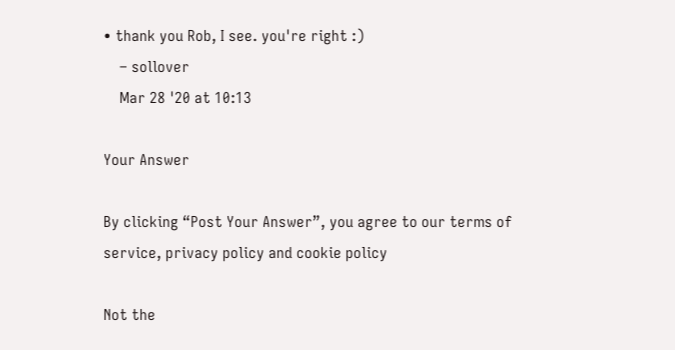• thank you Rob, I see. you're right :)
    – sollover
    Mar 28 '20 at 10:13

Your Answer

By clicking “Post Your Answer”, you agree to our terms of service, privacy policy and cookie policy

Not the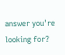answer you're looking for?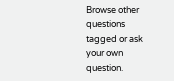Browse other questions tagged or ask your own question.